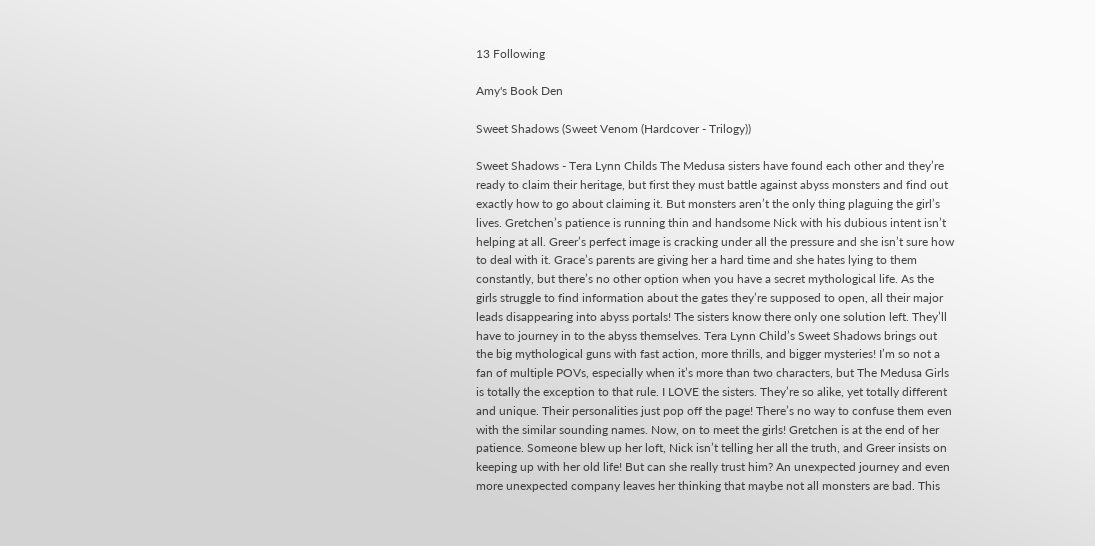13 Following

Amy's Book Den

Sweet Shadows (Sweet Venom (Hardcover - Trilogy))

Sweet Shadows - Tera Lynn Childs The Medusa sisters have found each other and they’re ready to claim their heritage, but first they must battle against abyss monsters and find out exactly how to go about claiming it. But monsters aren’t the only thing plaguing the girl’s lives. Gretchen’s patience is running thin and handsome Nick with his dubious intent isn’t helping at all. Greer’s perfect image is cracking under all the pressure and she isn’t sure how to deal with it. Grace’s parents are giving her a hard time and she hates lying to them constantly, but there’s no other option when you have a secret mythological life. As the girls struggle to find information about the gates they’re supposed to open, all their major leads disappearing into abyss portals! The sisters know there only one solution left. They’ll have to journey in to the abyss themselves. Tera Lynn Child’s Sweet Shadows brings out the big mythological guns with fast action, more thrills, and bigger mysteries! I’m so not a fan of multiple POVs, especially when it’s more than two characters, but The Medusa Girls is totally the exception to that rule. I LOVE the sisters. They’re so alike, yet totally different and unique. Their personalities just pop off the page! There’s no way to confuse them even with the similar sounding names. Now, on to meet the girls! Gretchen is at the end of her patience. Someone blew up her loft, Nick isn’t telling her all the truth, and Greer insists on keeping up with her old life! But can she really trust him? An unexpected journey and even more unexpected company leaves her thinking that maybe not all monsters are bad. This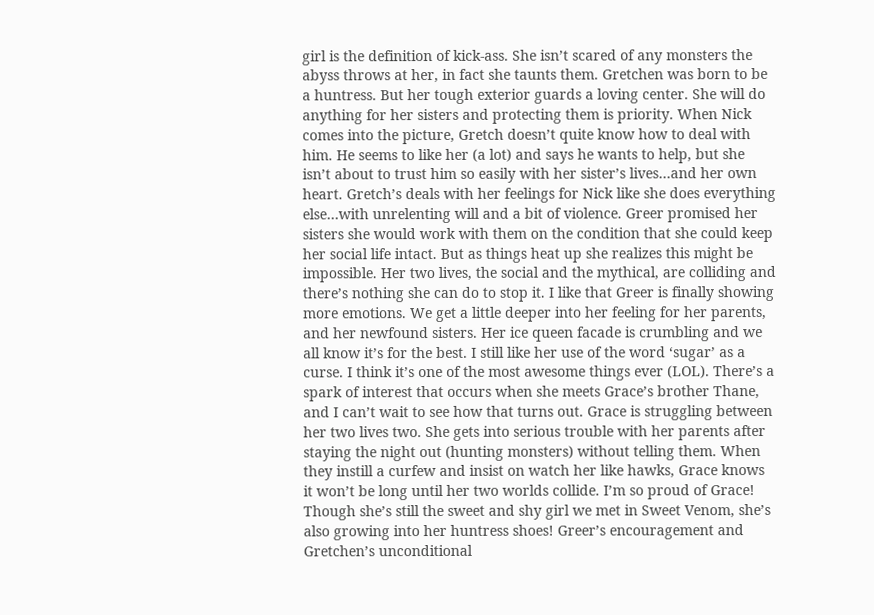girl is the definition of kick-ass. She isn’t scared of any monsters the abyss throws at her, in fact she taunts them. Gretchen was born to be a huntress. But her tough exterior guards a loving center. She will do anything for her sisters and protecting them is priority. When Nick comes into the picture, Gretch doesn’t quite know how to deal with him. He seems to like her (a lot) and says he wants to help, but she isn’t about to trust him so easily with her sister’s lives…and her own heart. Gretch’s deals with her feelings for Nick like she does everything else…with unrelenting will and a bit of violence. Greer promised her sisters she would work with them on the condition that she could keep her social life intact. But as things heat up she realizes this might be impossible. Her two lives, the social and the mythical, are colliding and there’s nothing she can do to stop it. I like that Greer is finally showing more emotions. We get a little deeper into her feeling for her parents, and her newfound sisters. Her ice queen facade is crumbling and we all know it’s for the best. I still like her use of the word ‘sugar’ as a curse. I think it’s one of the most awesome things ever (LOL). There’s a spark of interest that occurs when she meets Grace’s brother Thane, and I can’t wait to see how that turns out. Grace is struggling between her two lives two. She gets into serious trouble with her parents after staying the night out (hunting monsters) without telling them. When they instill a curfew and insist on watch her like hawks, Grace knows it won’t be long until her two worlds collide. I’m so proud of Grace! Though she’s still the sweet and shy girl we met in Sweet Venom, she’s also growing into her huntress shoes! Greer’s encouragement and Gretchen’s unconditional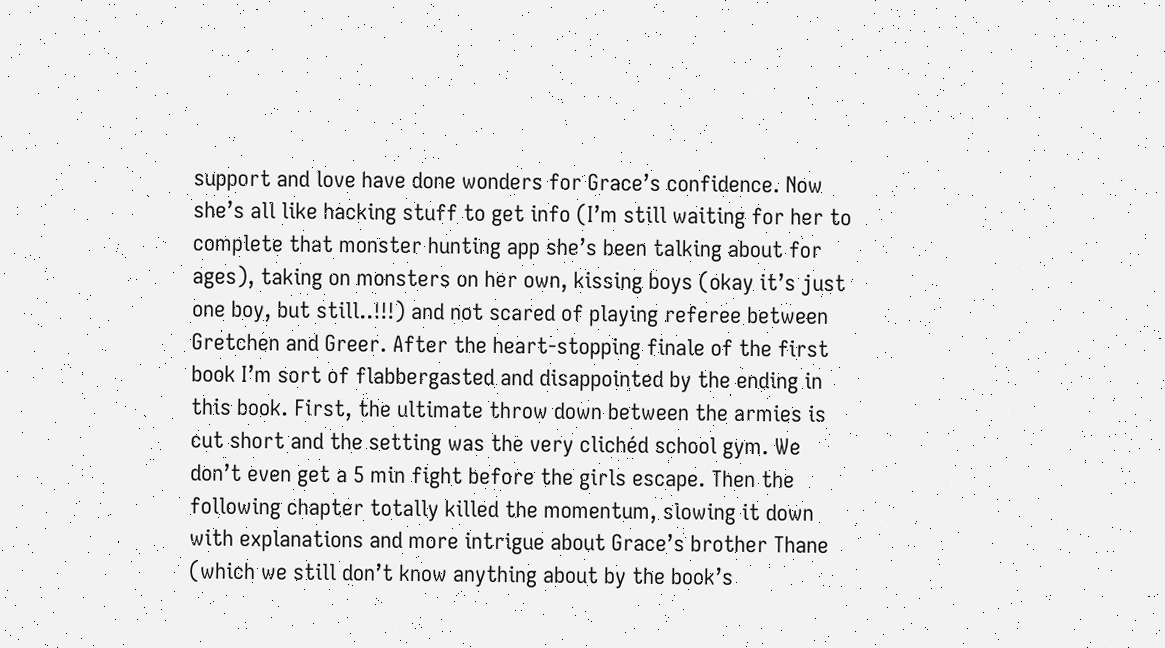support and love have done wonders for Grace’s confidence. Now she’s all like hacking stuff to get info (I’m still waiting for her to complete that monster hunting app she’s been talking about for ages), taking on monsters on her own, kissing boys (okay it’s just one boy, but still..!!!) and not scared of playing referee between Gretchen and Greer. After the heart-stopping finale of the first book I’m sort of flabbergasted and disappointed by the ending in this book. First, the ultimate throw down between the armies is cut short and the setting was the very clichéd school gym. We don’t even get a 5 min fight before the girls escape. Then the following chapter totally killed the momentum, slowing it down with explanations and more intrigue about Grace’s brother Thane (which we still don’t know anything about by the book’s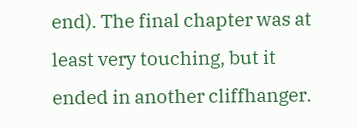end). The final chapter was at least very touching, but it ended in another cliffhanger.